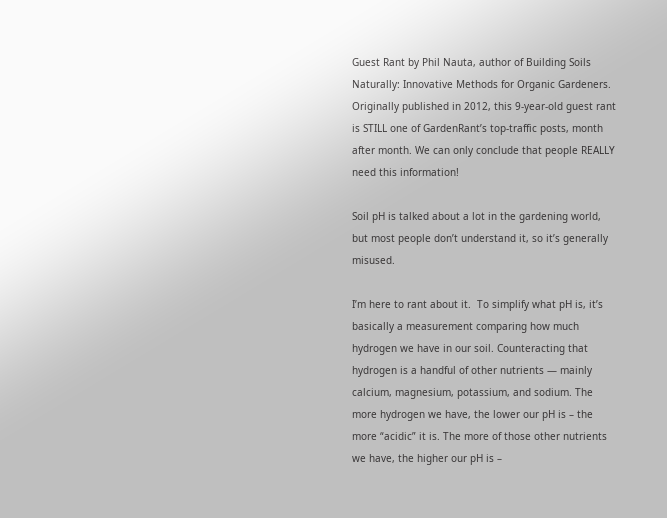Guest Rant by Phil Nauta, author of Building Soils Naturally: Innovative Methods for Organic Gardeners.  Originally published in 2012, this 9-year-old guest rant is STILL one of GardenRant’s top-traffic posts, month after month. We can only conclude that people REALLY need this information!

Soil pH is talked about a lot in the gardening world, but most people don’t understand it, so it’s generally misused.

I’m here to rant about it.  To simplify what pH is, it’s basically a measurement comparing how much hydrogen we have in our soil. Counteracting that hydrogen is a handful of other nutrients — mainly calcium, magnesium, potassium, and sodium. The more hydrogen we have, the lower our pH is – the more “acidic” it is. The more of those other nutrients we have, the higher our pH is –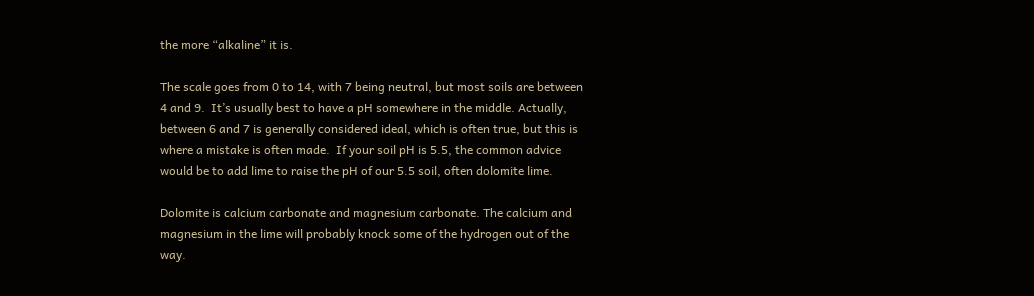the more “alkaline” it is.

The scale goes from 0 to 14, with 7 being neutral, but most soils are between 4 and 9.  It’s usually best to have a pH somewhere in the middle. Actually, between 6 and 7 is generally considered ideal, which is often true, but this is where a mistake is often made.  If your soil pH is 5.5, the common advice would be to add lime to raise the pH of our 5.5 soil, often dolomite lime.

Dolomite is calcium carbonate and magnesium carbonate. The calcium and magnesium in the lime will probably knock some of the hydrogen out of the way.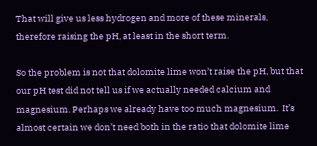That will give us less hydrogen and more of these minerals, therefore raising the pH, at least in the short term.

So the problem is not that dolomite lime won’t raise the pH, but that our pH test did not tell us if we actually needed calcium and magnesium. Perhaps we already have too much magnesium.  It’s almost certain we don’t need both in the ratio that dolomite lime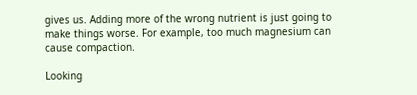gives us. Adding more of the wrong nutrient is just going to make things worse. For example, too much magnesium can cause compaction.

Looking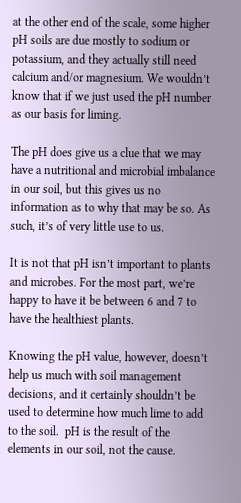at the other end of the scale, some higher pH soils are due mostly to sodium or potassium, and they actually still need calcium and/or magnesium. We wouldn’t know that if we just used the pH number as our basis for liming.

The pH does give us a clue that we may have a nutritional and microbial imbalance in our soil, but this gives us no information as to why that may be so. As such, it’s of very little use to us.

It is not that pH isn’t important to plants and microbes. For the most part, we’re happy to have it be between 6 and 7 to have the healthiest plants.

Knowing the pH value, however, doesn’t help us much with soil management decisions, and it certainly shouldn’t be used to determine how much lime to add to the soil.  pH is the result of the elements in our soil, not the cause.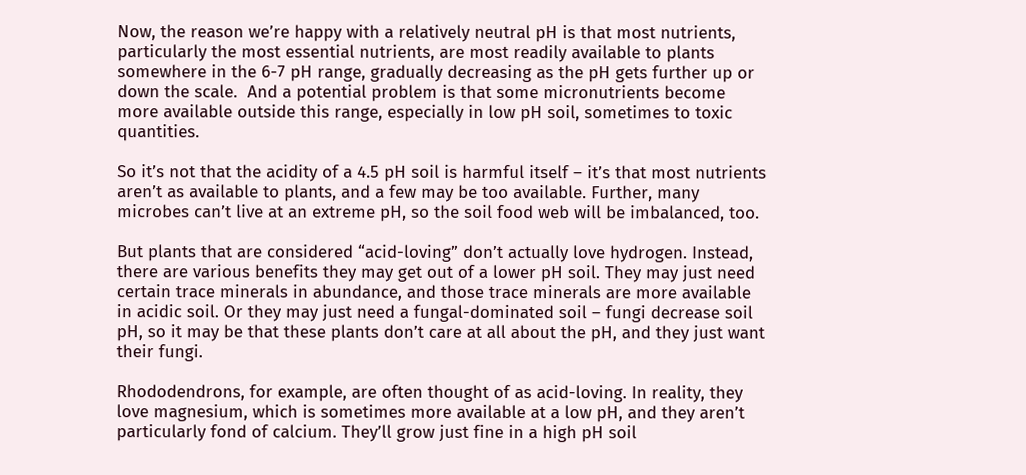Now, the reason we’re happy with a relatively neutral pH is that most nutrients, particularly the most essential nutrients, are most readily available to plants somewhere in the 6-7 pH range, gradually decreasing as the pH gets further up or down the scale.  And a potential problem is that some micronutrients become more available outside this range, especially in low pH soil, sometimes to toxic quantities.

So it’s not that the acidity of a 4.5 pH soil is harmful itself – it’s that most nutrients aren’t as available to plants, and a few may be too available. Further, many microbes can’t live at an extreme pH, so the soil food web will be imbalanced, too.

But plants that are considered “acid-loving” don’t actually love hydrogen. Instead, there are various benefits they may get out of a lower pH soil. They may just need certain trace minerals in abundance, and those trace minerals are more available in acidic soil. Or they may just need a fungal-dominated soil – fungi decrease soil pH, so it may be that these plants don’t care at all about the pH, and they just want their fungi.

Rhododendrons, for example, are often thought of as acid-loving. In reality, they love magnesium, which is sometimes more available at a low pH, and they aren’t particularly fond of calcium. They’ll grow just fine in a high pH soil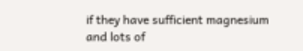if they have sufficient magnesium and lots of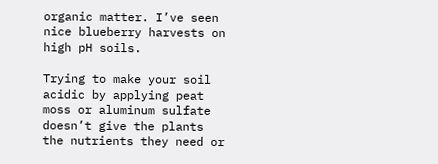organic matter. I’ve seen nice blueberry harvests on high pH soils.

Trying to make your soil acidic by applying peat moss or aluminum sulfate doesn’t give the plants the nutrients they need or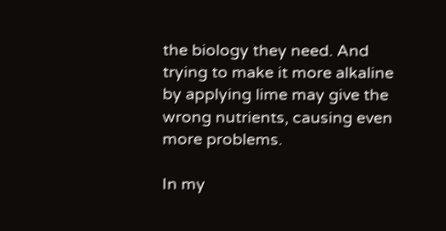the biology they need. And trying to make it more alkaline by applying lime may give the wrong nutrients, causing even more problems.

In my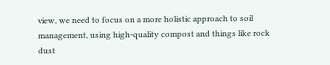view, we need to focus on a more holistic approach to soil management, using high-quality compost and things like rock dust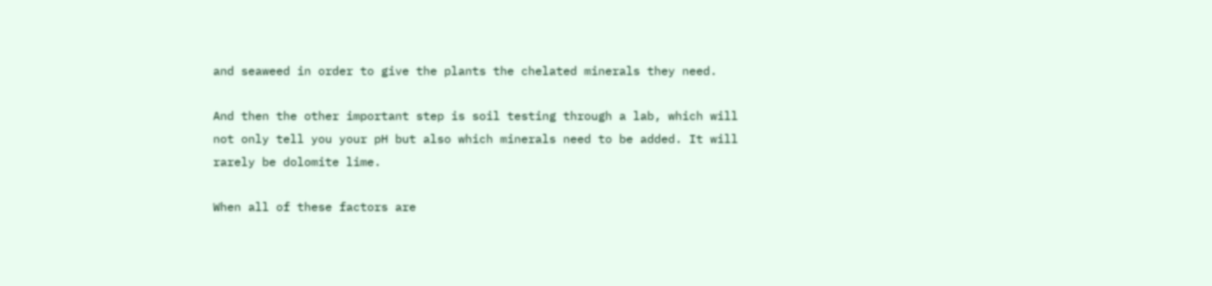and seaweed in order to give the plants the chelated minerals they need.

And then the other important step is soil testing through a lab, which will not only tell you your pH but also which minerals need to be added. It will rarely be dolomite lime.

When all of these factors are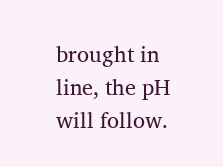brought in line, the pH will follow.